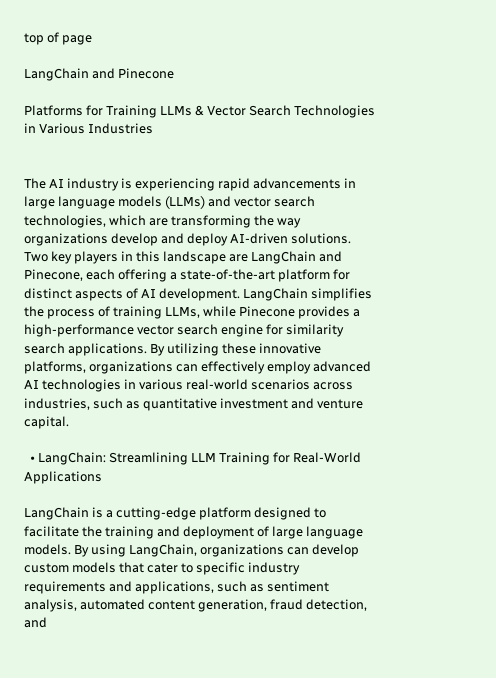top of page

LangChain and Pinecone

Platforms for Training LLMs & Vector Search Technologies in Various Industries


The AI industry is experiencing rapid advancements in large language models (LLMs) and vector search technologies, which are transforming the way organizations develop and deploy AI-driven solutions. Two key players in this landscape are LangChain and Pinecone, each offering a state-of-the-art platform for distinct aspects of AI development. LangChain simplifies the process of training LLMs, while Pinecone provides a high-performance vector search engine for similarity search applications. By utilizing these innovative platforms, organizations can effectively employ advanced AI technologies in various real-world scenarios across industries, such as quantitative investment and venture capital.

  • LangChain: Streamlining LLM Training for Real-World Applications

LangChain is a cutting-edge platform designed to facilitate the training and deployment of large language models. By using LangChain, organizations can develop custom models that cater to specific industry requirements and applications, such as sentiment analysis, automated content generation, fraud detection, and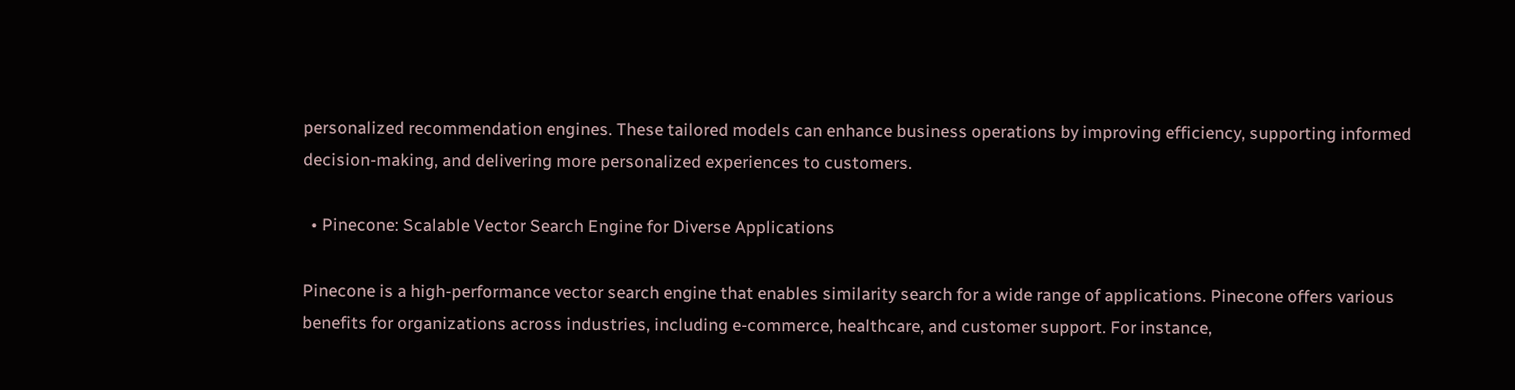personalized recommendation engines. These tailored models can enhance business operations by improving efficiency, supporting informed decision-making, and delivering more personalized experiences to customers.

  • Pinecone: Scalable Vector Search Engine for Diverse Applications

Pinecone is a high-performance vector search engine that enables similarity search for a wide range of applications. Pinecone offers various benefits for organizations across industries, including e-commerce, healthcare, and customer support. For instance,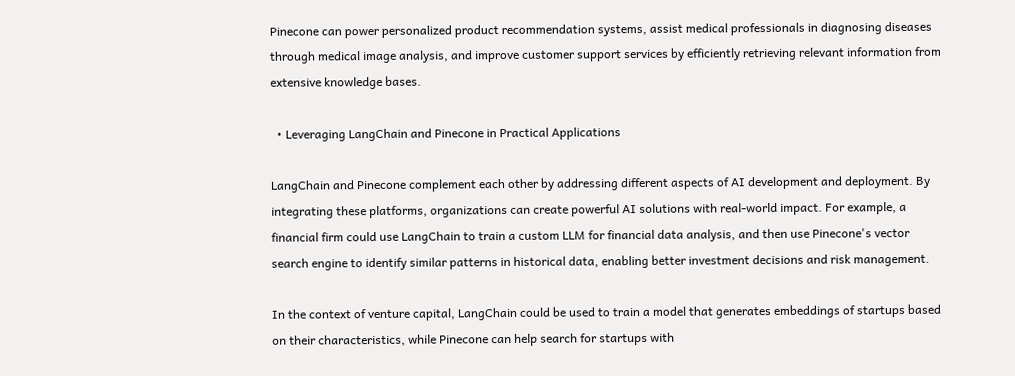Pinecone can power personalized product recommendation systems, assist medical professionals in diagnosing diseases through medical image analysis, and improve customer support services by efficiently retrieving relevant information from extensive knowledge bases.

  • Leveraging LangChain and Pinecone in Practical Applications

LangChain and Pinecone complement each other by addressing different aspects of AI development and deployment. By integrating these platforms, organizations can create powerful AI solutions with real-world impact. For example, a financial firm could use LangChain to train a custom LLM for financial data analysis, and then use Pinecone's vector search engine to identify similar patterns in historical data, enabling better investment decisions and risk management.

In the context of venture capital, LangChain could be used to train a model that generates embeddings of startups based on their characteristics, while Pinecone can help search for startups with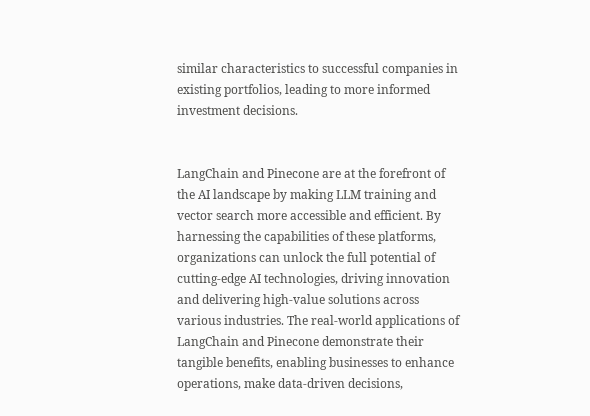similar characteristics to successful companies in existing portfolios, leading to more informed investment decisions.


LangChain and Pinecone are at the forefront of the AI landscape by making LLM training and vector search more accessible and efficient. By harnessing the capabilities of these platforms, organizations can unlock the full potential of cutting-edge AI technologies, driving innovation and delivering high-value solutions across various industries. The real-world applications of LangChain and Pinecone demonstrate their tangible benefits, enabling businesses to enhance operations, make data-driven decisions,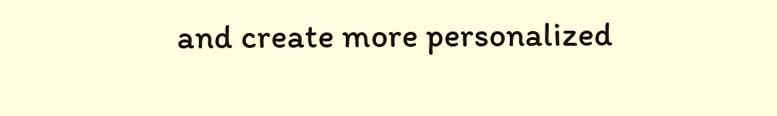and create more personalized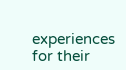experiences for their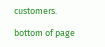customers.

bottom of page